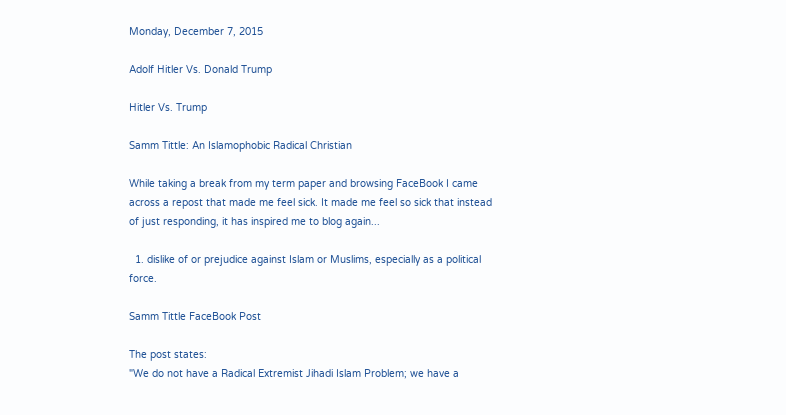Monday, December 7, 2015

Adolf Hitler Vs. Donald Trump

Hitler Vs. Trump

Samm Tittle: An Islamophobic Radical Christian

While taking a break from my term paper and browsing FaceBook I came across a repost that made me feel sick. It made me feel so sick that instead of just responding, it has inspired me to blog again...

  1. dislike of or prejudice against Islam or Muslims, especially as a political force.

Samm Tittle FaceBook Post

The post states:
"We do not have a Radical Extremist Jihadi Islam Problem; we have a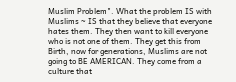Muslim Problem". What the problem IS with Muslims ~ IS that they believe that everyone hates them. They then want to kill everyone who is not one of them. They get this from Birth, now for generations, Muslims are not going to BE AMERICAN. They come from a culture that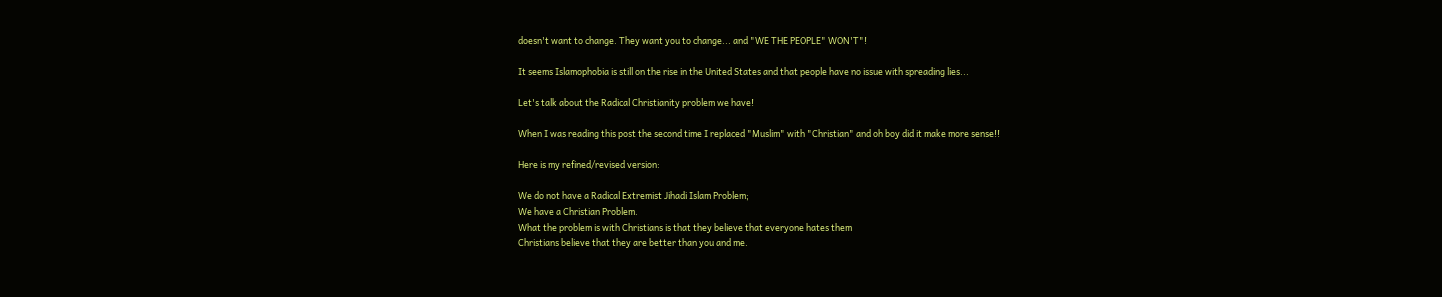doesn't want to change. They want you to change... and "WE THE PEOPLE" WON'T"!

It seems Islamophobia is still on the rise in the United States and that people have no issue with spreading lies...

Let's talk about the Radical Christianity problem we have!

When I was reading this post the second time I replaced "Muslim" with "Christian" and oh boy did it make more sense!!

Here is my refined/revised version:

We do not have a Radical Extremist Jihadi Islam Problem;
We have a Christian Problem.
What the problem is with Christians is that they believe that everyone hates them
Christians believe that they are better than you and me.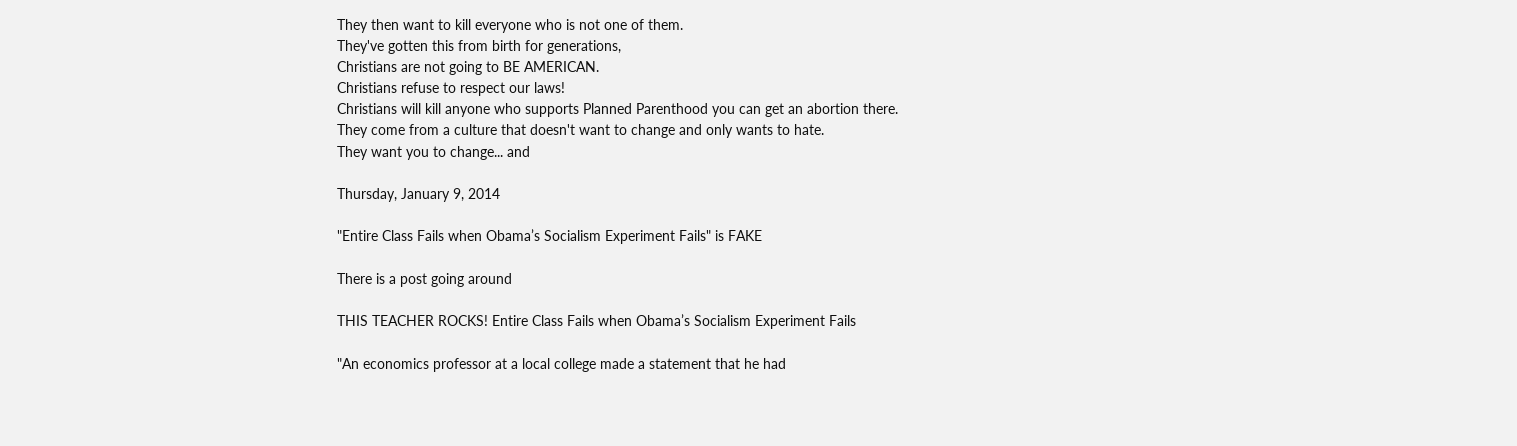They then want to kill everyone who is not one of them.
They've gotten this from birth for generations,
Christians are not going to BE AMERICAN.
Christians refuse to respect our laws!
Christians will kill anyone who supports Planned Parenthood you can get an abortion there.
They come from a culture that doesn't want to change and only wants to hate.
They want you to change... and

Thursday, January 9, 2014

"Entire Class Fails when Obama’s Socialism Experiment Fails" is FAKE

There is a post going around

THIS TEACHER ROCKS! Entire Class Fails when Obama’s Socialism Experiment Fails

"An economics professor at a local college made a statement that he had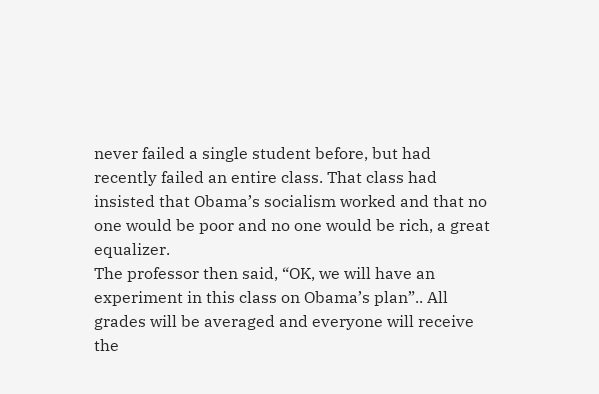never failed a single student before, but had recently failed an entire class. That class had insisted that Obama’s socialism worked and that no one would be poor and no one would be rich, a great equalizer.
The professor then said, “OK, we will have an experiment in this class on Obama’s plan”.. All grades will be averaged and everyone will receive the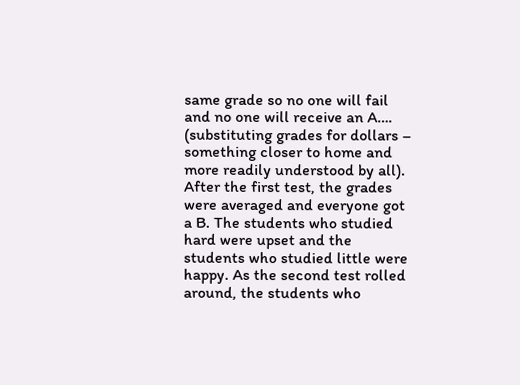same grade so no one will fail and no one will receive an A…. (substituting grades for dollars – something closer to home and more readily understood by all).
After the first test, the grades were averaged and everyone got a B. The students who studied hard were upset and the students who studied little were happy. As the second test rolled around, the students who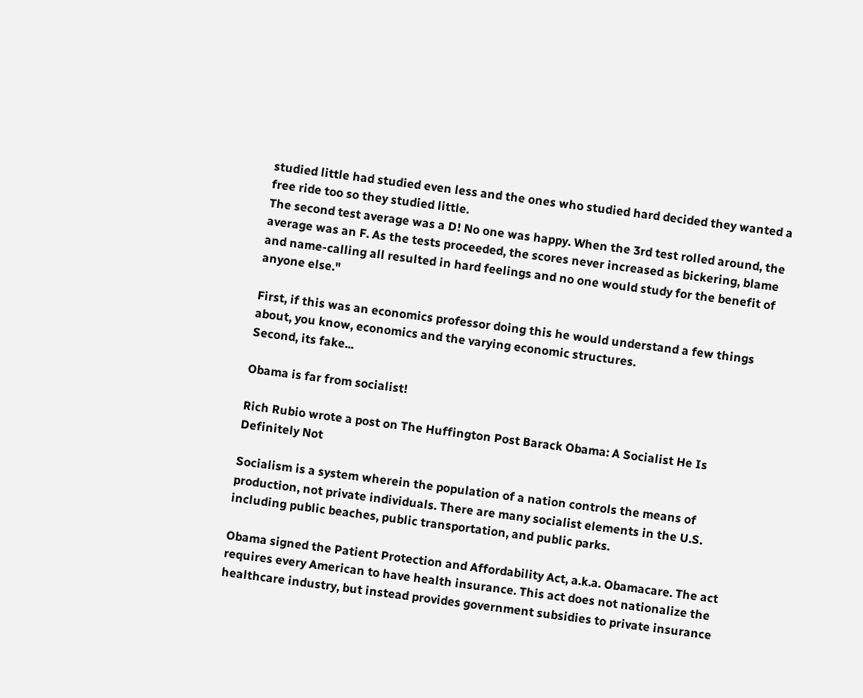studied little had studied even less and the ones who studied hard decided they wanted a free ride too so they studied little.
The second test average was a D! No one was happy. When the 3rd test rolled around, the average was an F. As the tests proceeded, the scores never increased as bickering, blame and name-calling all resulted in hard feelings and no one would study for the benefit of anyone else."

First, if this was an economics professor doing this he would understand a few things about, you know, economics and the varying economic structures.
Second, its fake...

Obama is far from socialist!

Rich Rubio wrote a post on The Huffington Post Barack Obama: A Socialist He Is Definitely Not

Socialism is a system wherein the population of a nation controls the means of production, not private individuals. There are many socialist elements in the U.S. including public beaches, public transportation, and public parks.

Obama signed the Patient Protection and Affordability Act, a.k.a. Obamacare. The act requires every American to have health insurance. This act does not nationalize the healthcare industry, but instead provides government subsidies to private insurance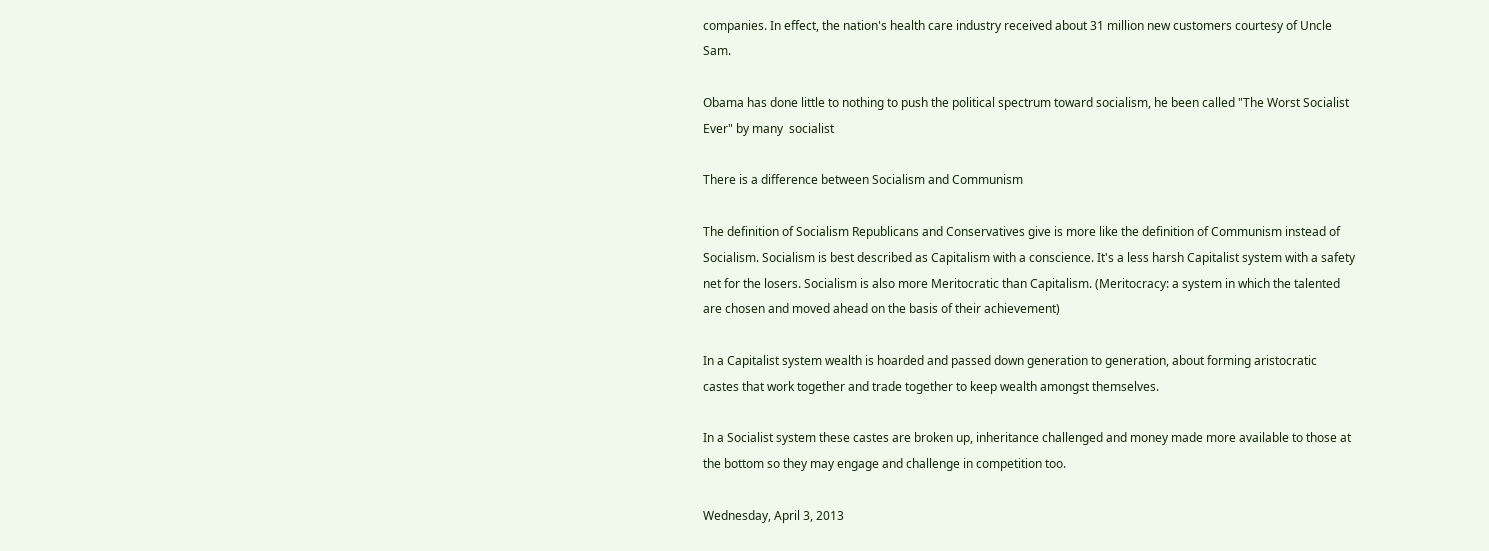companies. In effect, the nation's health care industry received about 31 million new customers courtesy of Uncle Sam.

Obama has done little to nothing to push the political spectrum toward socialism, he been called "The Worst Socialist Ever" by many  socialist

There is a difference between Socialism and Communism

The definition of Socialism Republicans and Conservatives give is more like the definition of Communism instead of Socialism. Socialism is best described as Capitalism with a conscience. It's a less harsh Capitalist system with a safety net for the losers. Socialism is also more Meritocratic than Capitalism. (Meritocracy: a system in which the talented are chosen and moved ahead on the basis of their achievement)

In a Capitalist system wealth is hoarded and passed down generation to generation, about forming aristocratic castes that work together and trade together to keep wealth amongst themselves.

In a Socialist system these castes are broken up, inheritance challenged and money made more available to those at the bottom so they may engage and challenge in competition too.

Wednesday, April 3, 2013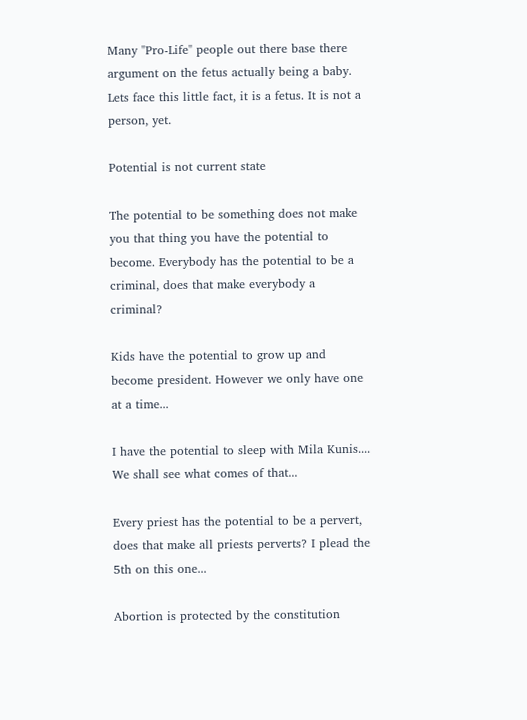Many "Pro-Life" people out there base there argument on the fetus actually being a baby. Lets face this little fact, it is a fetus. It is not a person, yet.

Potential is not current state

The potential to be something does not make you that thing you have the potential to become. Everybody has the potential to be a criminal, does that make everybody a criminal?

Kids have the potential to grow up and become president. However we only have one at a time...

I have the potential to sleep with Mila Kunis.... We shall see what comes of that...

Every priest has the potential to be a pervert, does that make all priests perverts? I plead the 5th on this one...

Abortion is protected by the constitution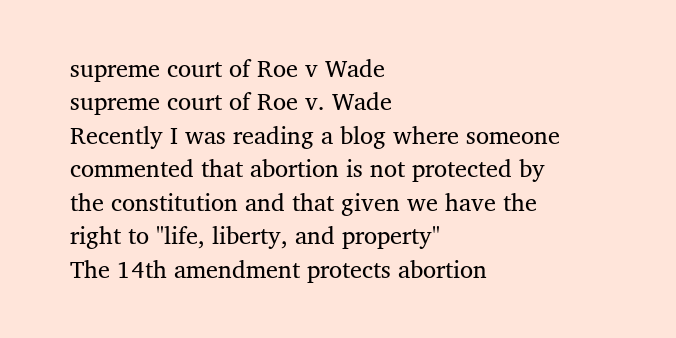supreme court of Roe v Wade
supreme court of Roe v. Wade
Recently I was reading a blog where someone commented that abortion is not protected by the constitution and that given we have the right to "life, liberty, and property"
The 14th amendment protects abortion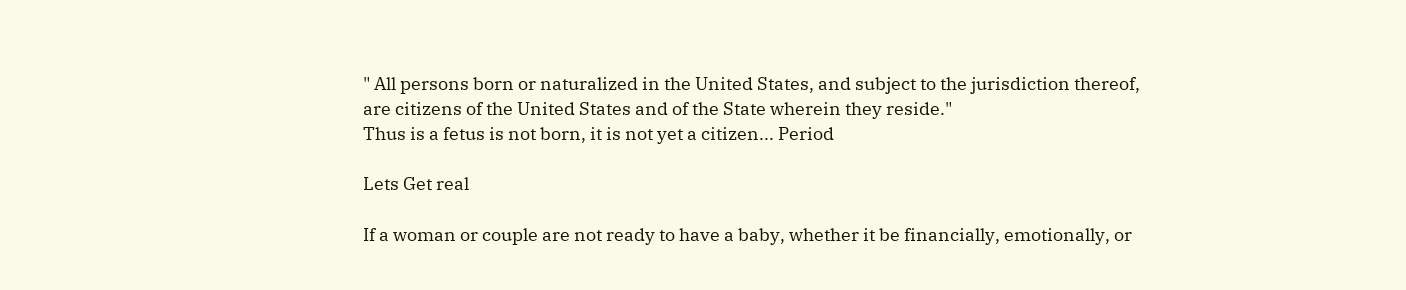" All persons born or naturalized in the United States, and subject to the jurisdiction thereof, are citizens of the United States and of the State wherein they reside."
Thus is a fetus is not born, it is not yet a citizen... Period

Lets Get real

If a woman or couple are not ready to have a baby, whether it be financially, emotionally, or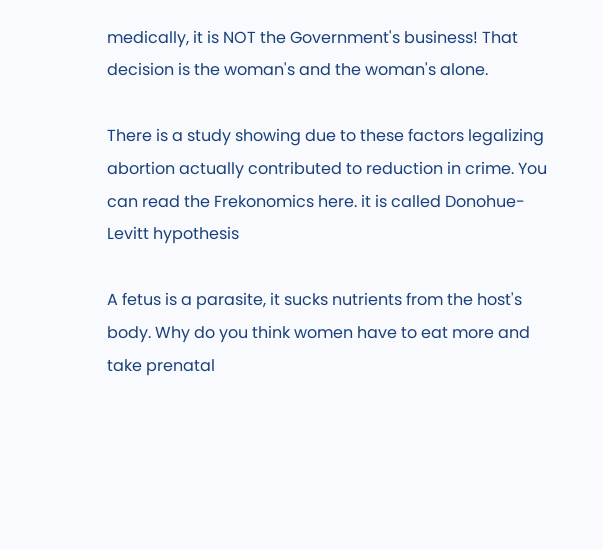medically, it is NOT the Government's business! That decision is the woman's and the woman's alone.

There is a study showing due to these factors legalizing abortion actually contributed to reduction in crime. You can read the Frekonomics here. it is called Donohue-Levitt hypothesis

A fetus is a parasite, it sucks nutrients from the host's body. Why do you think women have to eat more and take prenatal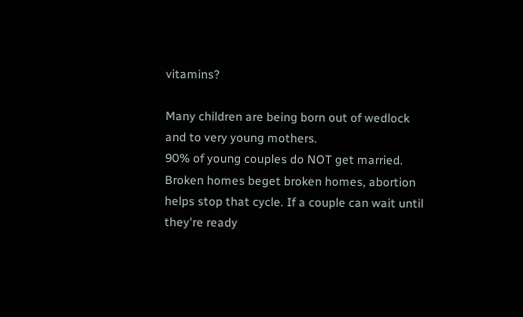vitamins?

Many children are being born out of wedlock and to very young mothers.
90% of young couples do NOT get married.
Broken homes beget broken homes, abortion helps stop that cycle. If a couple can wait until they're ready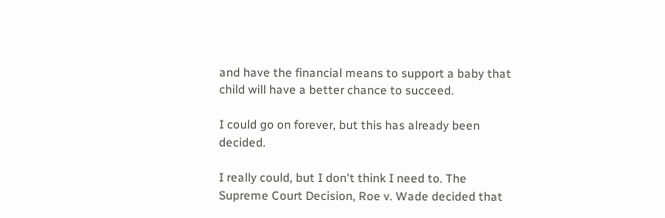and have the financial means to support a baby that child will have a better chance to succeed.

I could go on forever, but this has already been decided.

I really could, but I don't think I need to. The Supreme Court Decision, Roe v. Wade decided that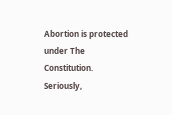Abortion is protected under The Constitution.
Seriously,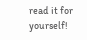read it for yourself!